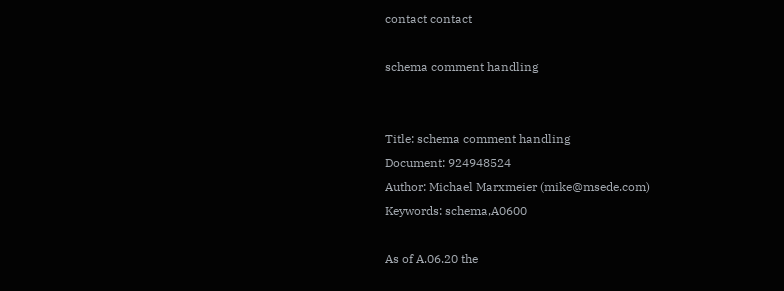contact contact

schema comment handling


Title: schema comment handling
Document: 924948524
Author: Michael Marxmeier (mike@msede.com)
Keywords: schema,A0600

As of A.06.20 the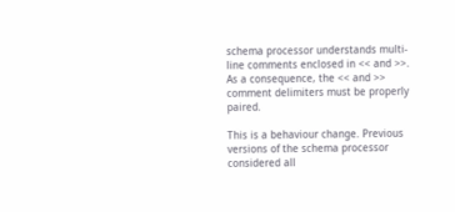schema processor understands multi-line comments enclosed in << and >>. As a consequence, the << and >> comment delimiters must be properly paired.

This is a behaviour change. Previous versions of the schema processor considered all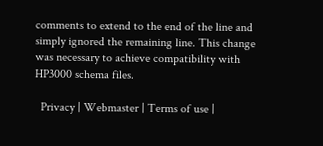comments to extend to the end of the line and simply ignored the remaining line. This change was necessary to achieve compatibility with HP3000 schema files.

  Privacy | Webmaster | Terms of use |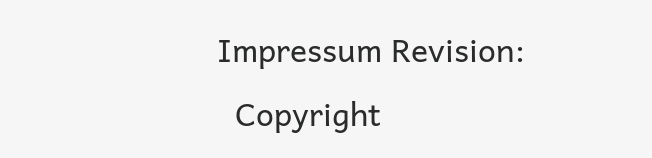Impressum Revision:
  Copyright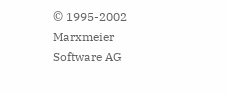© 1995-2002 Marxmeier Software AG